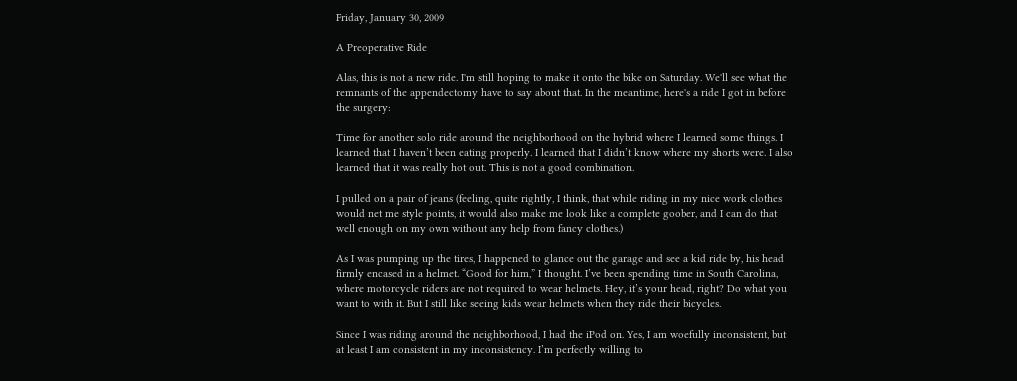Friday, January 30, 2009

A Preoperative Ride

Alas, this is not a new ride. I'm still hoping to make it onto the bike on Saturday. We'll see what the remnants of the appendectomy have to say about that. In the meantime, here's a ride I got in before the surgery:

Time for another solo ride around the neighborhood on the hybrid where I learned some things. I learned that I haven’t been eating properly. I learned that I didn’t know where my shorts were. I also learned that it was really hot out. This is not a good combination.

I pulled on a pair of jeans (feeling, quite rightly, I think, that while riding in my nice work clothes would net me style points, it would also make me look like a complete goober, and I can do that well enough on my own without any help from fancy clothes.)

As I was pumping up the tires, I happened to glance out the garage and see a kid ride by, his head firmly encased in a helmet. “Good for him,” I thought. I’ve been spending time in South Carolina, where motorcycle riders are not required to wear helmets. Hey, it’s your head, right? Do what you want to with it. But I still like seeing kids wear helmets when they ride their bicycles.

Since I was riding around the neighborhood, I had the iPod on. Yes, I am woefully inconsistent, but at least I am consistent in my inconsistency. I’m perfectly willing to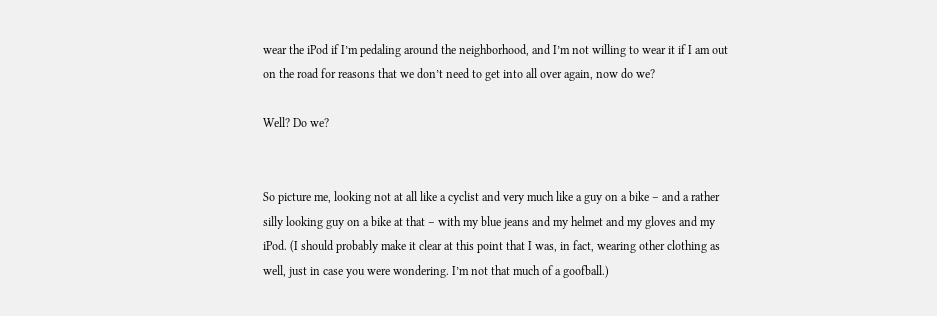wear the iPod if I’m pedaling around the neighborhood, and I’m not willing to wear it if I am out on the road for reasons that we don’t need to get into all over again, now do we?

Well? Do we?


So picture me, looking not at all like a cyclist and very much like a guy on a bike – and a rather silly looking guy on a bike at that – with my blue jeans and my helmet and my gloves and my iPod. (I should probably make it clear at this point that I was, in fact, wearing other clothing as well, just in case you were wondering. I’m not that much of a goofball.)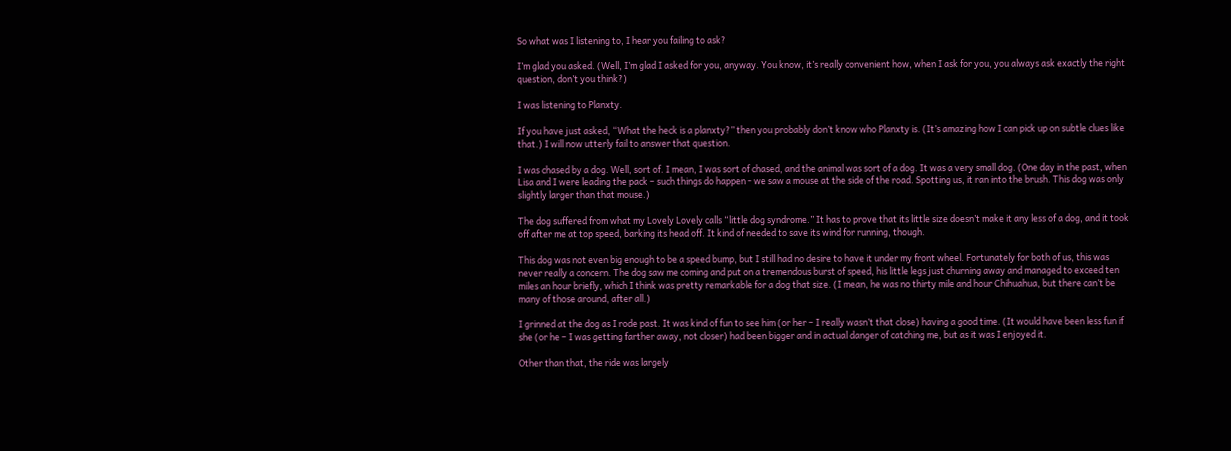So what was I listening to, I hear you failing to ask?

I’m glad you asked. (Well, I’m glad I asked for you, anyway. You know, it’s really convenient how, when I ask for you, you always ask exactly the right question, don’t you think?)

I was listening to Planxty.

If you have just asked, “What the heck is a planxty?” then you probably don’t know who Planxty is. (It’s amazing how I can pick up on subtle clues like that.) I will now utterly fail to answer that question.

I was chased by a dog. Well, sort of. I mean, I was sort of chased, and the animal was sort of a dog. It was a very small dog. (One day in the past, when Lisa and I were leading the pack – such things do happen - we saw a mouse at the side of the road. Spotting us, it ran into the brush. This dog was only slightly larger than that mouse.)

The dog suffered from what my Lovely Lovely calls “little dog syndrome.” It has to prove that its little size doesn’t make it any less of a dog, and it took off after me at top speed, barking its head off. It kind of needed to save its wind for running, though.

This dog was not even big enough to be a speed bump, but I still had no desire to have it under my front wheel. Fortunately for both of us, this was never really a concern. The dog saw me coming and put on a tremendous burst of speed, his little legs just churning away and managed to exceed ten miles an hour briefly, which I think was pretty remarkable for a dog that size. (I mean, he was no thirty mile and hour Chihuahua, but there can’t be many of those around, after all.)

I grinned at the dog as I rode past. It was kind of fun to see him (or her – I really wasn’t that close) having a good time. (It would have been less fun if she (or he – I was getting farther away, not closer) had been bigger and in actual danger of catching me, but as it was I enjoyed it.

Other than that, the ride was largely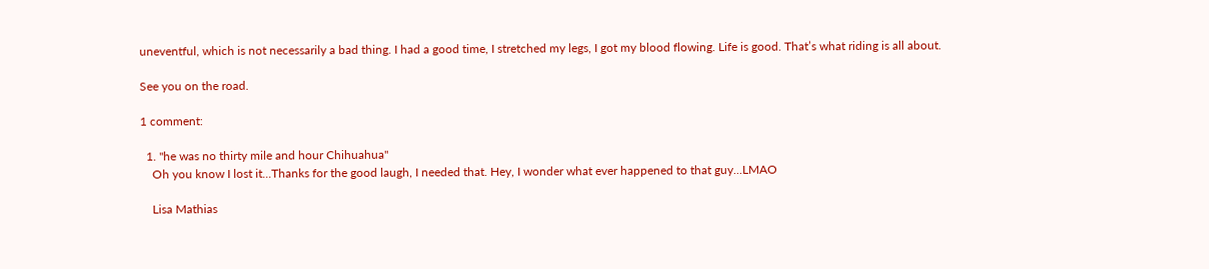uneventful, which is not necessarily a bad thing. I had a good time, I stretched my legs, I got my blood flowing. Life is good. That’s what riding is all about.

See you on the road.

1 comment:

  1. "he was no thirty mile and hour Chihuahua"
    Oh you know I lost it...Thanks for the good laugh, I needed that. Hey, I wonder what ever happened to that guy...LMAO

    Lisa Mathias